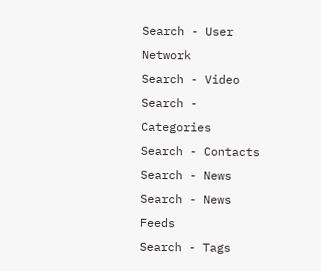Search - User Network
Search - Video
Search - Categories
Search - Contacts
Search - News
Search - News Feeds
Search - Tags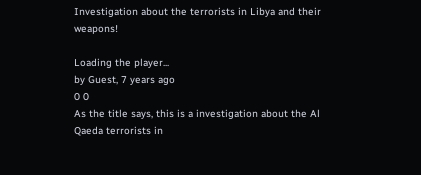Investigation about the terrorists in Libya and their weapons!

Loading the player...
by Guest, 7 years ago
0 0
As the title says, this is a investigation about the Al Qaeda terrorists in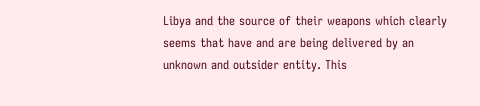Libya and the source of their weapons which clearly seems that have and are being delivered by an unknown and outsider entity. This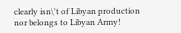clearly isn\'t of Libyan production nor belongs to Libyan Army!